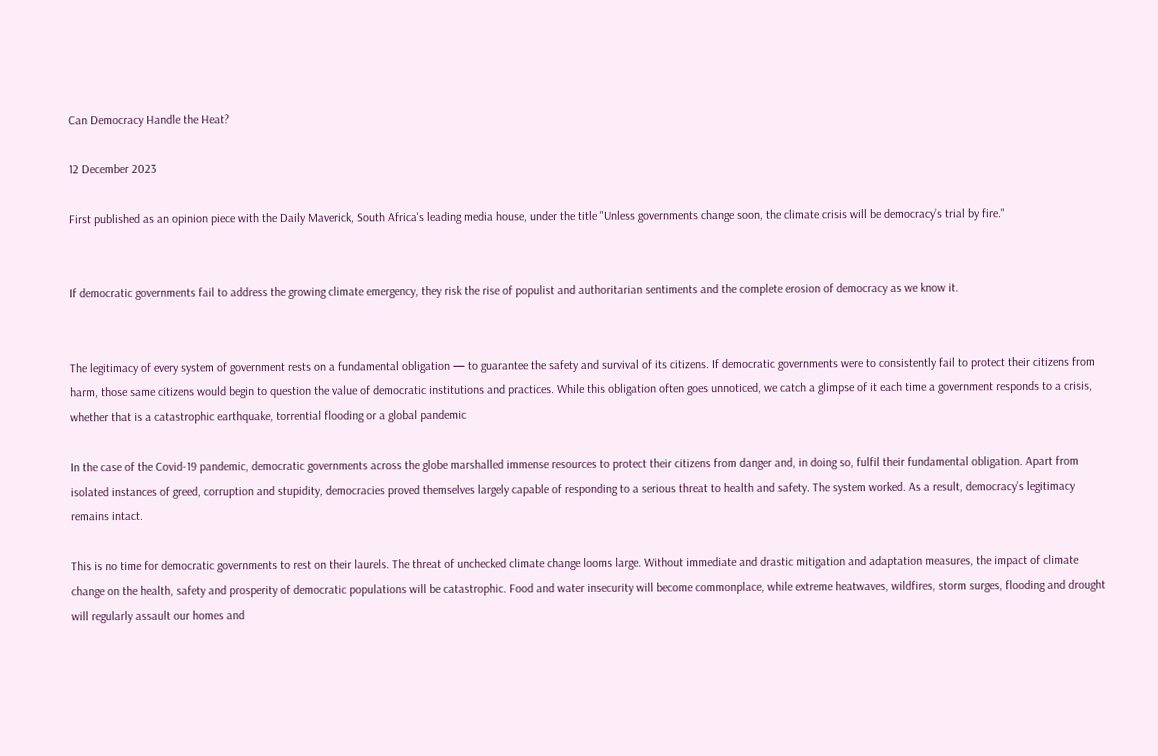Can Democracy Handle the Heat?

12 December 2023

First published as an opinion piece with the Daily Maverick, South Africa's leading media house, under the title "Unless governments change soon, the climate crisis will be democracy’s trial by fire."


If democratic governments fail to address the growing climate emergency, they risk the rise of populist and authoritarian sentiments and the complete erosion of democracy as we know it.


The legitimacy of every system of government rests on a fundamental obligation — to guarantee the safety and survival of its citizens. If democratic governments were to consistently fail to protect their citizens from harm, those same citizens would begin to question the value of democratic institutions and practices. While this obligation often goes unnoticed, we catch a glimpse of it each time a government responds to a crisis, whether that is a catastrophic earthquake, torrential flooding or a global pandemic

In the case of the Covid-19 pandemic, democratic governments across the globe marshalled immense resources to protect their citizens from danger and, in doing so, fulfil their fundamental obligation. Apart from isolated instances of greed, corruption and stupidity, democracies proved themselves largely capable of responding to a serious threat to health and safety. The system worked. As a result, democracy’s legitimacy remains intact.

This is no time for democratic governments to rest on their laurels. The threat of unchecked climate change looms large. Without immediate and drastic mitigation and adaptation measures, the impact of climate change on the health, safety and prosperity of democratic populations will be catastrophic. Food and water insecurity will become commonplace, while extreme heatwaves, wildfires, storm surges, flooding and drought will regularly assault our homes and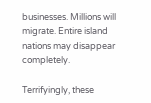businesses. Millions will migrate. Entire island nations may disappear completely.

Terrifyingly, these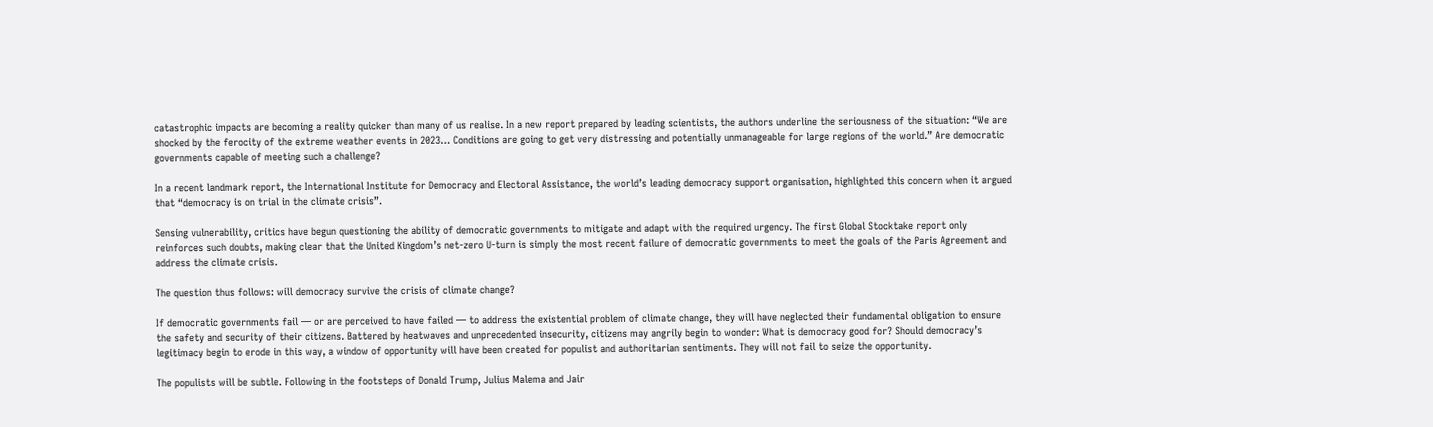catastrophic impacts are becoming a reality quicker than many of us realise. In a new report prepared by leading scientists, the authors underline the seriousness of the situation: “We are shocked by the ferocity of the extreme weather events in 2023… Conditions are going to get very distressing and potentially unmanageable for large regions of the world.” Are democratic governments capable of meeting such a challenge?

In a recent landmark report, the International Institute for Democracy and Electoral Assistance, the world’s leading democracy support organisation, highlighted this concern when it argued that “democracy is on trial in the climate crisis”.

Sensing vulnerability, critics have begun questioning the ability of democratic governments to mitigate and adapt with the required urgency. The first Global Stocktake report only reinforces such doubts, making clear that the United Kingdom’s net-zero U-turn is simply the most recent failure of democratic governments to meet the goals of the Paris Agreement and address the climate crisis.

The question thus follows: will democracy survive the crisis of climate change?

If democratic governments fail — or are perceived to have failed — to address the existential problem of climate change, they will have neglected their fundamental obligation to ensure the safety and security of their citizens. Battered by heatwaves and unprecedented insecurity, citizens may angrily begin to wonder: What is democracy good for? Should democracy’s legitimacy begin to erode in this way, a window of opportunity will have been created for populist and authoritarian sentiments. They will not fail to seize the opportunity.

The populists will be subtle. Following in the footsteps of Donald Trump, Julius Malema and Jair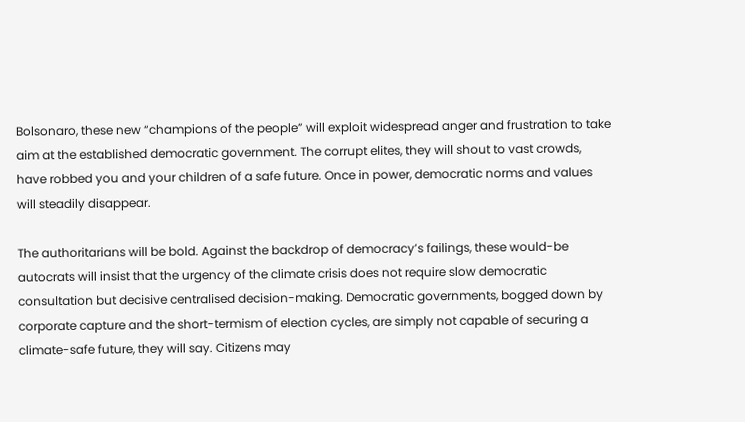Bolsonaro, these new “champions of the people” will exploit widespread anger and frustration to take aim at the established democratic government. The corrupt elites, they will shout to vast crowds, have robbed you and your children of a safe future. Once in power, democratic norms and values will steadily disappear.

The authoritarians will be bold. Against the backdrop of democracy’s failings, these would-be autocrats will insist that the urgency of the climate crisis does not require slow democratic consultation but decisive centralised decision-making. Democratic governments, bogged down by corporate capture and the short-termism of election cycles, are simply not capable of securing a climate-safe future, they will say. Citizens may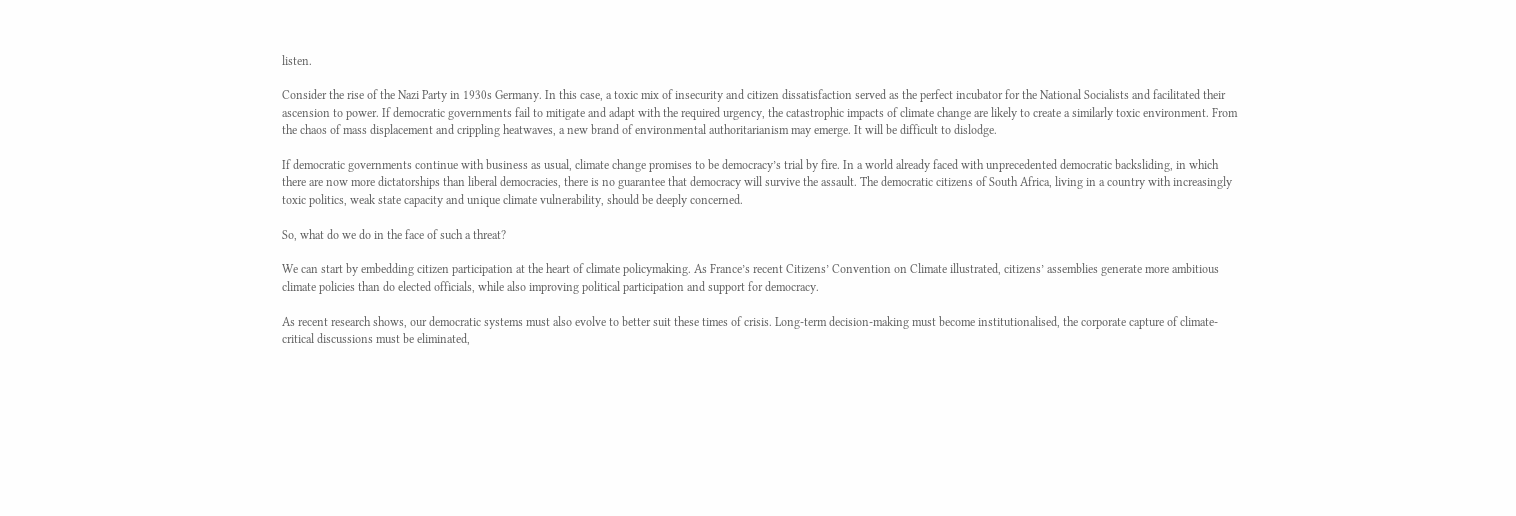listen.

Consider the rise of the Nazi Party in 1930s Germany. In this case, a toxic mix of insecurity and citizen dissatisfaction served as the perfect incubator for the National Socialists and facilitated their ascension to power. If democratic governments fail to mitigate and adapt with the required urgency, the catastrophic impacts of climate change are likely to create a similarly toxic environment. From the chaos of mass displacement and crippling heatwaves, a new brand of environmental authoritarianism may emerge. It will be difficult to dislodge.

If democratic governments continue with business as usual, climate change promises to be democracy’s trial by fire. In a world already faced with unprecedented democratic backsliding, in which there are now more dictatorships than liberal democracies, there is no guarantee that democracy will survive the assault. The democratic citizens of South Africa, living in a country with increasingly toxic politics, weak state capacity and unique climate vulnerability, should be deeply concerned.

So, what do we do in the face of such a threat?

We can start by embedding citizen participation at the heart of climate policymaking. As France’s recent Citizens’ Convention on Climate illustrated, citizens’ assemblies generate more ambitious climate policies than do elected officials, while also improving political participation and support for democracy.

As recent research shows, our democratic systems must also evolve to better suit these times of crisis. Long-term decision-making must become institutionalised, the corporate capture of climate-critical discussions must be eliminated,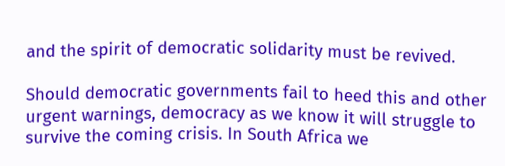and the spirit of democratic solidarity must be revived.

Should democratic governments fail to heed this and other urgent warnings, democracy as we know it will struggle to survive the coming crisis. In South Africa we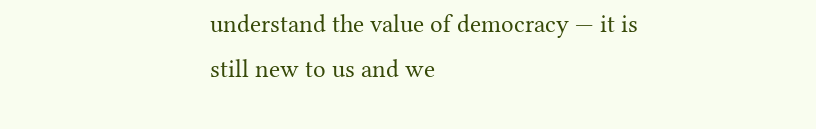understand the value of democracy — it is still new to us and we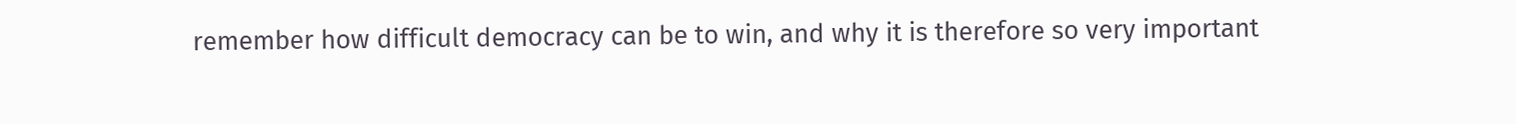remember how difficult democracy can be to win, and why it is therefore so very important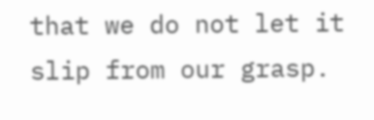that we do not let it slip from our grasp.